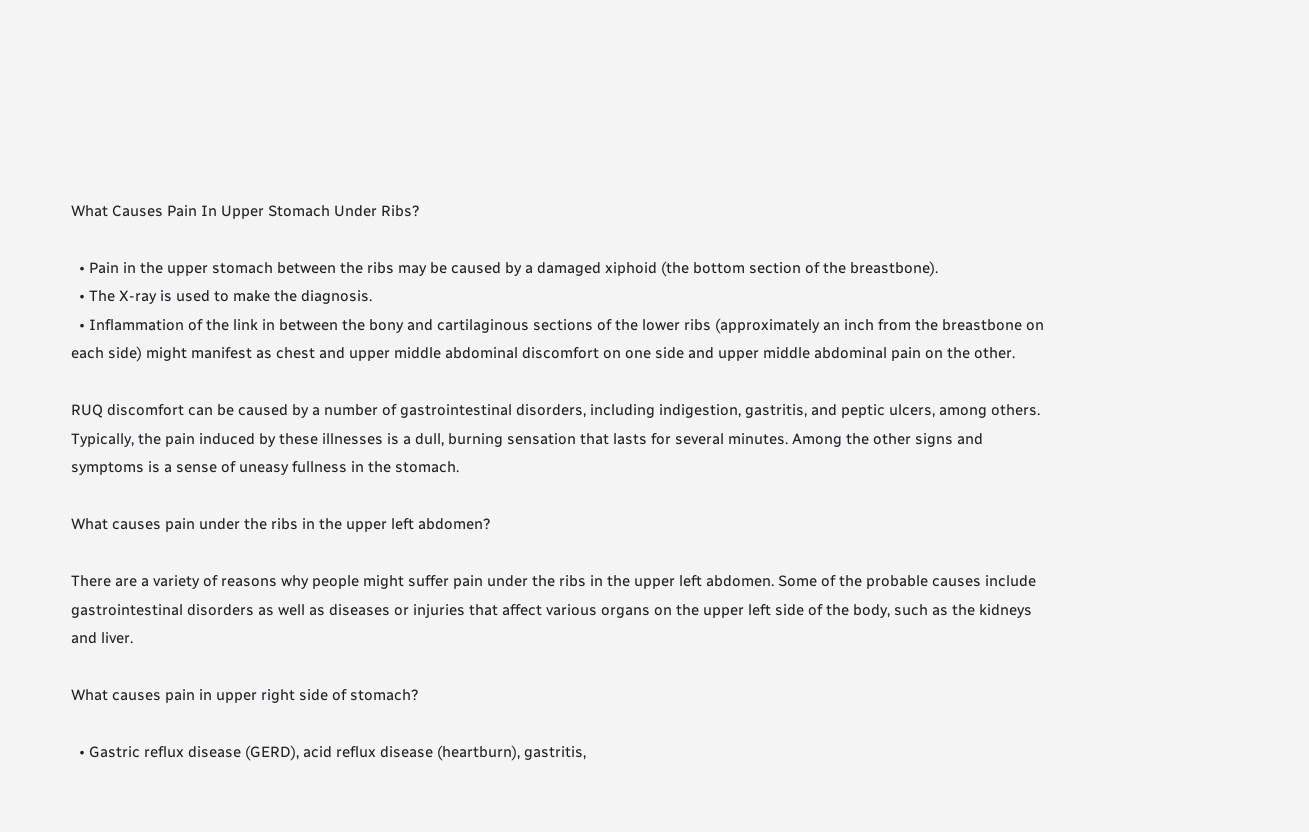What Causes Pain In Upper Stomach Under Ribs?

  • Pain in the upper stomach between the ribs may be caused by a damaged xiphoid (the bottom section of the breastbone).
  • The X-ray is used to make the diagnosis.
  • Inflammation of the link in between the bony and cartilaginous sections of the lower ribs (approximately an inch from the breastbone on each side) might manifest as chest and upper middle abdominal discomfort on one side and upper middle abdominal pain on the other.

RUQ discomfort can be caused by a number of gastrointestinal disorders, including indigestion, gastritis, and peptic ulcers, among others. Typically, the pain induced by these illnesses is a dull, burning sensation that lasts for several minutes. Among the other signs and symptoms is a sense of uneasy fullness in the stomach.

What causes pain under the ribs in the upper left abdomen?

There are a variety of reasons why people might suffer pain under the ribs in the upper left abdomen. Some of the probable causes include gastrointestinal disorders as well as diseases or injuries that affect various organs on the upper left side of the body, such as the kidneys and liver.

What causes pain in upper right side of stomach?

  • Gastric reflux disease (GERD), acid reflux disease (heartburn), gastritis,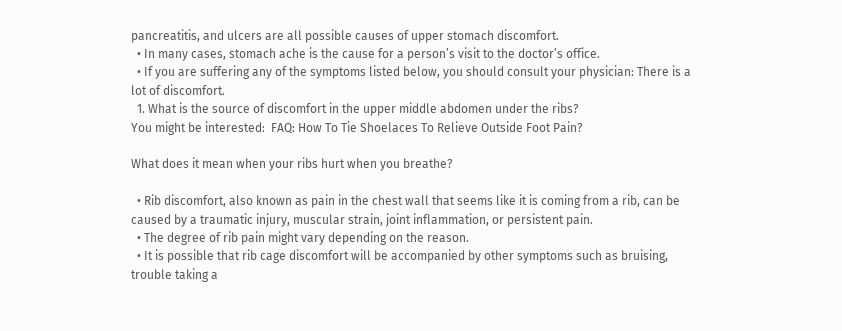pancreatitis, and ulcers are all possible causes of upper stomach discomfort.
  • In many cases, stomach ache is the cause for a person’s visit to the doctor’s office.
  • If you are suffering any of the symptoms listed below, you should consult your physician: There is a lot of discomfort.
  1. What is the source of discomfort in the upper middle abdomen under the ribs?
You might be interested:  FAQ: How To Tie Shoelaces To Relieve Outside Foot Pain?

What does it mean when your ribs hurt when you breathe?

  • Rib discomfort, also known as pain in the chest wall that seems like it is coming from a rib, can be caused by a traumatic injury, muscular strain, joint inflammation, or persistent pain.
  • The degree of rib pain might vary depending on the reason.
  • It is possible that rib cage discomfort will be accompanied by other symptoms such as bruising, trouble taking a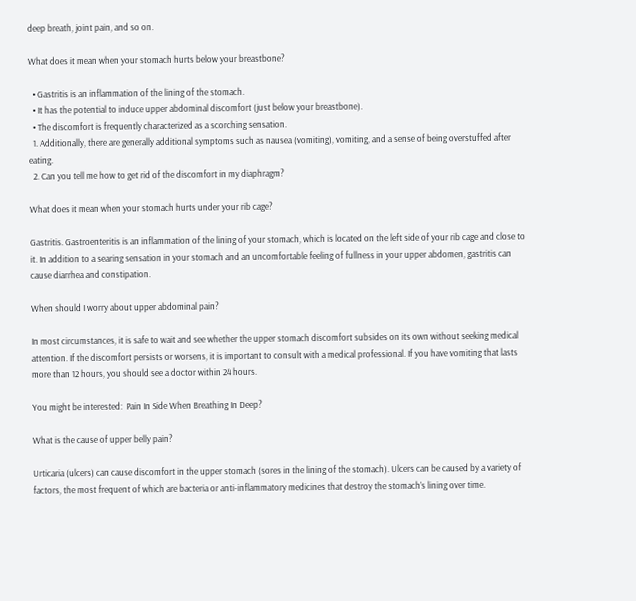deep breath, joint pain, and so on.

What does it mean when your stomach hurts below your breastbone?

  • Gastritis is an inflammation of the lining of the stomach.
  • It has the potential to induce upper abdominal discomfort (just below your breastbone).
  • The discomfort is frequently characterized as a scorching sensation.
  1. Additionally, there are generally additional symptoms such as nausea (vomiting), vomiting, and a sense of being overstuffed after eating.
  2. Can you tell me how to get rid of the discomfort in my diaphragm?

What does it mean when your stomach hurts under your rib cage?

Gastritis. Gastroenteritis is an inflammation of the lining of your stomach, which is located on the left side of your rib cage and close to it. In addition to a searing sensation in your stomach and an uncomfortable feeling of fullness in your upper abdomen, gastritis can cause diarrhea and constipation.

When should I worry about upper abdominal pain?

In most circumstances, it is safe to wait and see whether the upper stomach discomfort subsides on its own without seeking medical attention. If the discomfort persists or worsens, it is important to consult with a medical professional. If you have vomiting that lasts more than 12 hours, you should see a doctor within 24 hours.

You might be interested:  Pain In Side When Breathing In Deep?

What is the cause of upper belly pain?

Urticaria (ulcers) can cause discomfort in the upper stomach (sores in the lining of the stomach). Ulcers can be caused by a variety of factors, the most frequent of which are bacteria or anti-inflammatory medicines that destroy the stomach’s lining over time.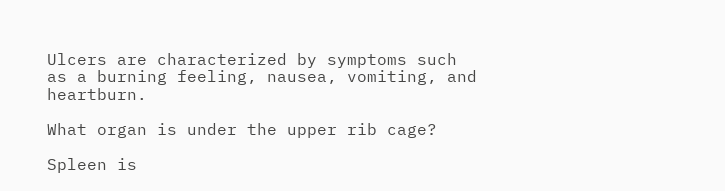Ulcers are characterized by symptoms such as a burning feeling, nausea, vomiting, and heartburn.

What organ is under the upper rib cage?

Spleen is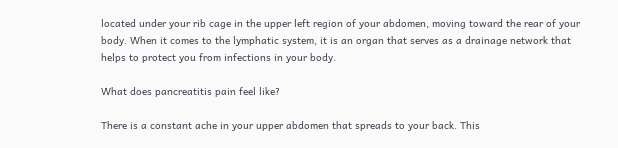located under your rib cage in the upper left region of your abdomen, moving toward the rear of your body. When it comes to the lymphatic system, it is an organ that serves as a drainage network that helps to protect you from infections in your body.

What does pancreatitis pain feel like?

There is a constant ache in your upper abdomen that spreads to your back. This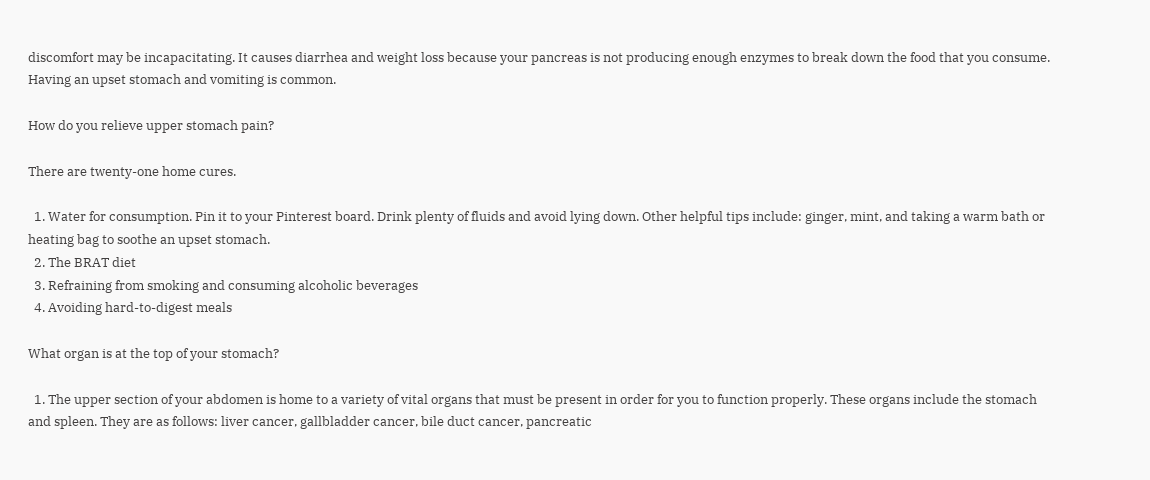discomfort may be incapacitating. It causes diarrhea and weight loss because your pancreas is not producing enough enzymes to break down the food that you consume. Having an upset stomach and vomiting is common.

How do you relieve upper stomach pain?

There are twenty-one home cures.

  1. Water for consumption. Pin it to your Pinterest board. Drink plenty of fluids and avoid lying down. Other helpful tips include: ginger, mint, and taking a warm bath or heating bag to soothe an upset stomach.
  2. The BRAT diet
  3. Refraining from smoking and consuming alcoholic beverages
  4. Avoiding hard-to-digest meals

What organ is at the top of your stomach?

  1. The upper section of your abdomen is home to a variety of vital organs that must be present in order for you to function properly. These organs include the stomach and spleen. They are as follows: liver cancer, gallbladder cancer, bile duct cancer, pancreatic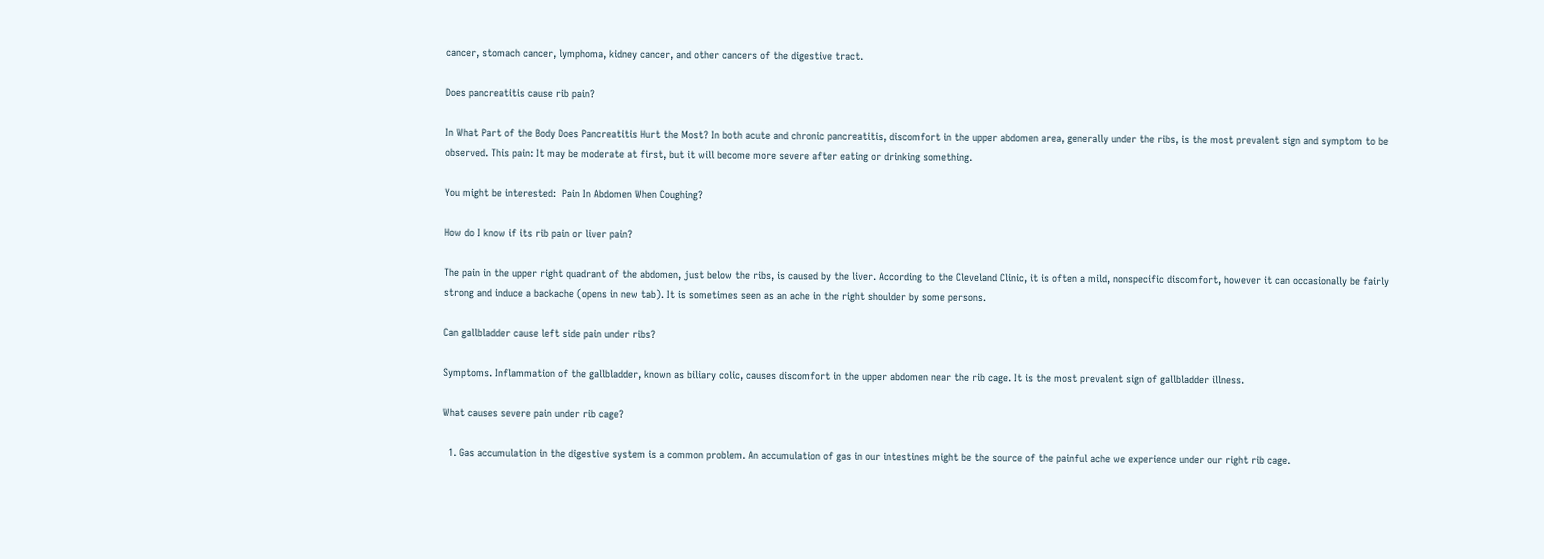cancer, stomach cancer, lymphoma, kidney cancer, and other cancers of the digestive tract.

Does pancreatitis cause rib pain?

In What Part of the Body Does Pancreatitis Hurt the Most? In both acute and chronic pancreatitis, discomfort in the upper abdomen area, generally under the ribs, is the most prevalent sign and symptom to be observed. This pain: It may be moderate at first, but it will become more severe after eating or drinking something.

You might be interested:  Pain In Abdomen When Coughing?

How do I know if its rib pain or liver pain?

The pain in the upper right quadrant of the abdomen, just below the ribs, is caused by the liver. According to the Cleveland Clinic, it is often a mild, nonspecific discomfort, however it can occasionally be fairly strong and induce a backache (opens in new tab). It is sometimes seen as an ache in the right shoulder by some persons.

Can gallbladder cause left side pain under ribs?

Symptoms. Inflammation of the gallbladder, known as biliary colic, causes discomfort in the upper abdomen near the rib cage. It is the most prevalent sign of gallbladder illness.

What causes severe pain under rib cage?

  1. Gas accumulation in the digestive system is a common problem. An accumulation of gas in our intestines might be the source of the painful ache we experience under our right rib cage.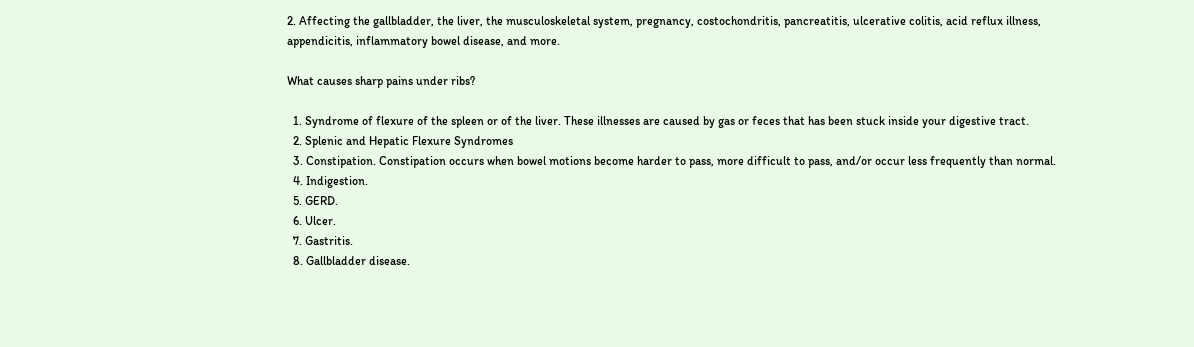2. Affecting the gallbladder, the liver, the musculoskeletal system, pregnancy, costochondritis, pancreatitis, ulcerative colitis, acid reflux illness, appendicitis, inflammatory bowel disease, and more.

What causes sharp pains under ribs?

  1. Syndrome of flexure of the spleen or of the liver. These illnesses are caused by gas or feces that has been stuck inside your digestive tract.
  2. Splenic and Hepatic Flexure Syndromes
  3. Constipation. Constipation occurs when bowel motions become harder to pass, more difficult to pass, and/or occur less frequently than normal.
  4. Indigestion.
  5. GERD.
  6. Ulcer.
  7. Gastritis.
  8. Gallbladder disease.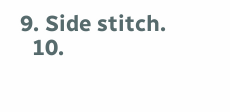9. Side stitch.
  10.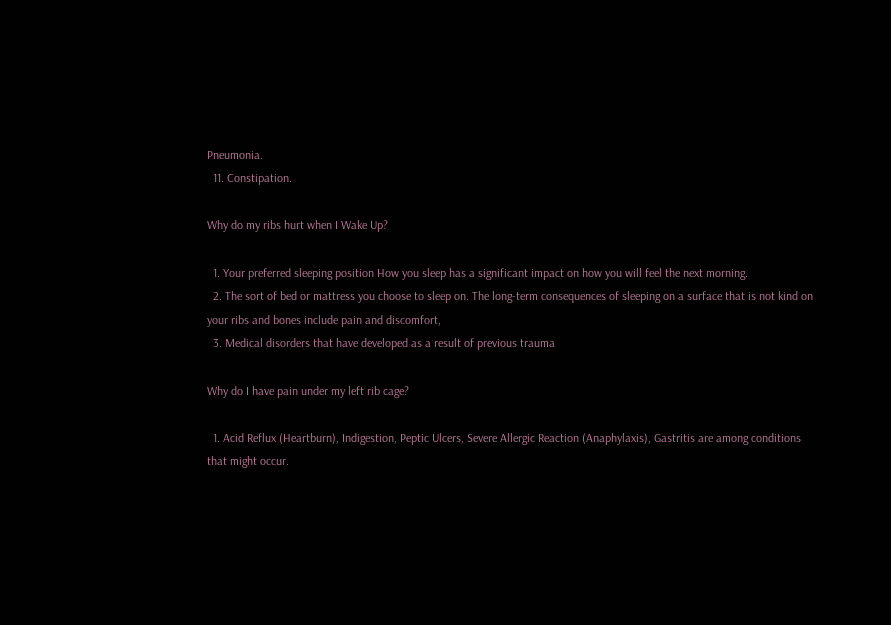Pneumonia.
  11. Constipation.

Why do my ribs hurt when I Wake Up?

  1. Your preferred sleeping position How you sleep has a significant impact on how you will feel the next morning.
  2. The sort of bed or mattress you choose to sleep on. The long-term consequences of sleeping on a surface that is not kind on your ribs and bones include pain and discomfort,
  3. Medical disorders that have developed as a result of previous trauma

Why do I have pain under my left rib cage?

  1. Acid Reflux (Heartburn), Indigestion, Peptic Ulcers, Severe Allergic Reaction (Anaphylaxis), Gastritis are among conditions that might occur.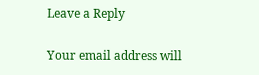Leave a Reply

Your email address will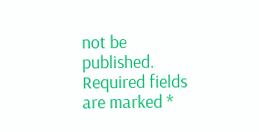not be published. Required fields are marked *